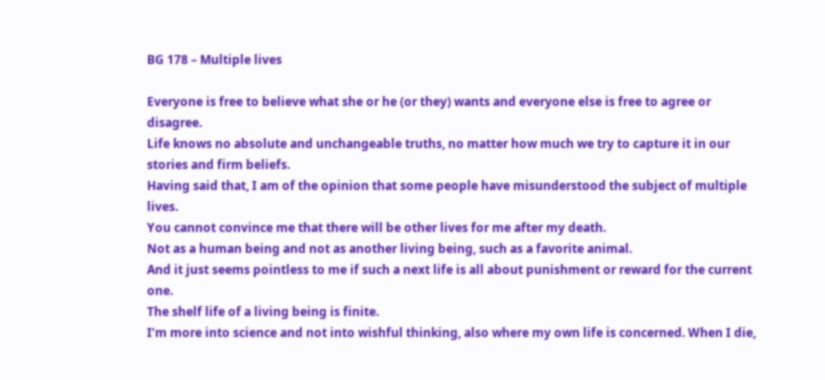BG 178 – Multiple lives

Everyone is free to believe what she or he (or they) wants and everyone else is free to agree or disagree.
Life knows no absolute and unchangeable truths, no matter how much we try to capture it in our stories and firm beliefs.
Having said that, I am of the opinion that some people have misunderstood the subject of multiple lives.
You cannot convince me that there will be other lives for me after my death.
Not as a human being and not as another living being, such as a favorite animal.
And it just seems pointless to me if such a next life is all about punishment or reward for the current one.
The shelf life of a living being is finite.
I’m more into science and not into wishful thinking, also where my own life is concerned. When I die,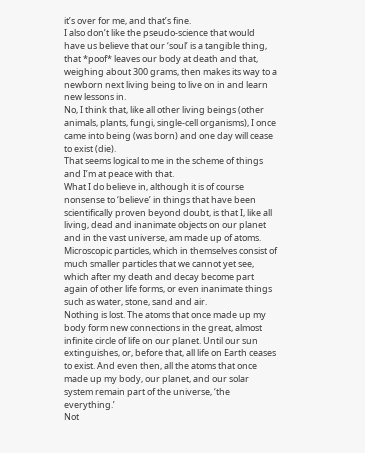it’s over for me, and that’s fine.
I also don’t like the pseudo-science that would have us believe that our ‘soul’ is a tangible thing, that *poof* leaves our body at death and that, weighing about 300 grams, then makes its way to a newborn next living being to live on in and learn new lessons in.
No, I think that, like all other living beings (other animals, plants, fungi, single-cell organisms), I once came into being (was born) and one day will cease to exist (die).
That seems logical to me in the scheme of things and I’m at peace with that.
What I do believe in, although it is of course nonsense to ‘believe’ in things that have been scientifically proven beyond doubt, is that I, like all living, dead and inanimate objects on our planet and in the vast universe, am made up of atoms. Microscopic particles, which in themselves consist of much smaller particles that we cannot yet see, which after my death and decay become part again of other life forms, or even inanimate things such as water, stone, sand and air.
Nothing is lost. The atoms that once made up my body form new connections in the great, almost infinite circle of life on our planet. Until our sun extinguishes, or, before that, all life on Earth ceases to exist. And even then, all the atoms that once made up my body, our planet, and our solar system remain part of the universe, ‘the everything.’
Not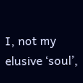I, not my elusive ‘soul’,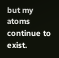but my atoms continue to exist.